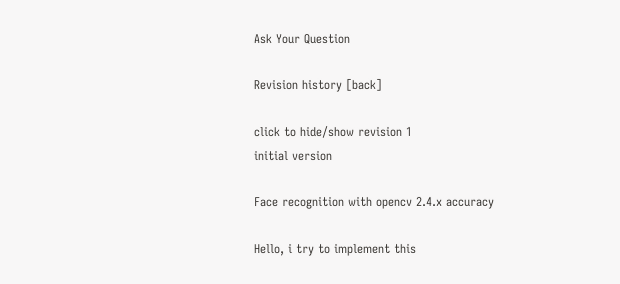Ask Your Question

Revision history [back]

click to hide/show revision 1
initial version

Face recognition with opencv 2.4.x accuracy

Hello, i try to implement this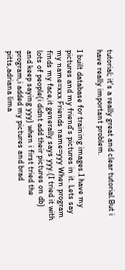tutorial; it's a really great and clear tutorial.But i have really important problem.

I built database for training images.I have my pictures and my friend's pictures in it. Lets say my name=xxx Friends name=yyy When program finds my face,it generally says yyy.(I tried it with lots of people(i didnt add their pictures on db) and keep saying yyy) when i first tried the program,i added my pictures and brad pitts,adriana lima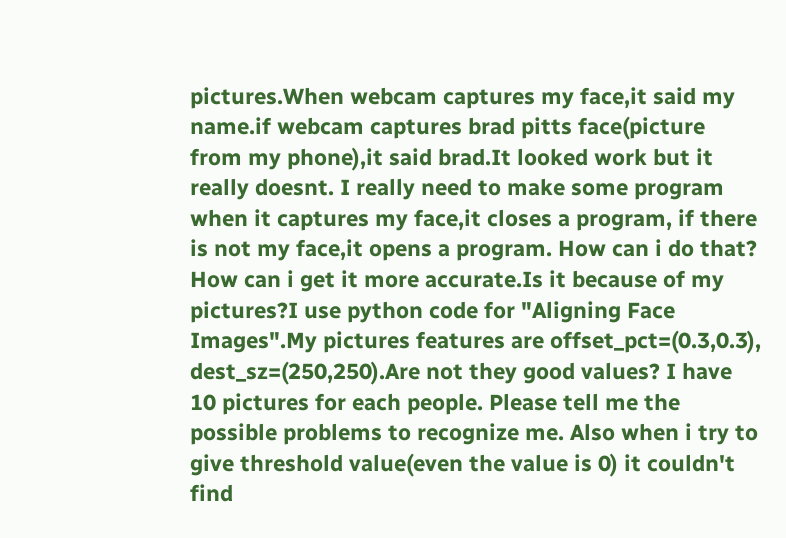pictures.When webcam captures my face,it said my name.if webcam captures brad pitts face(picture from my phone),it said brad.It looked work but it really doesnt. I really need to make some program when it captures my face,it closes a program, if there is not my face,it opens a program. How can i do that? How can i get it more accurate.Is it because of my pictures?I use python code for "Aligning Face Images".My pictures features are offset_pct=(0.3,0.3), dest_sz=(250,250).Are not they good values? I have 10 pictures for each people. Please tell me the possible problems to recognize me. Also when i try to give threshold value(even the value is 0) it couldn't find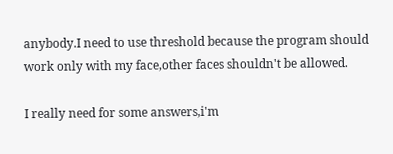anybody.I need to use threshold because the program should work only with my face,other faces shouldn't be allowed.

I really need for some answers,i'm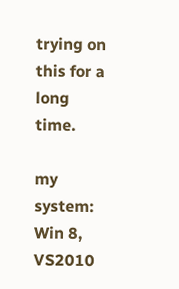trying on this for a long time.

my system: Win 8, VS2010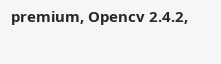premium, Opencv 2.4.2,